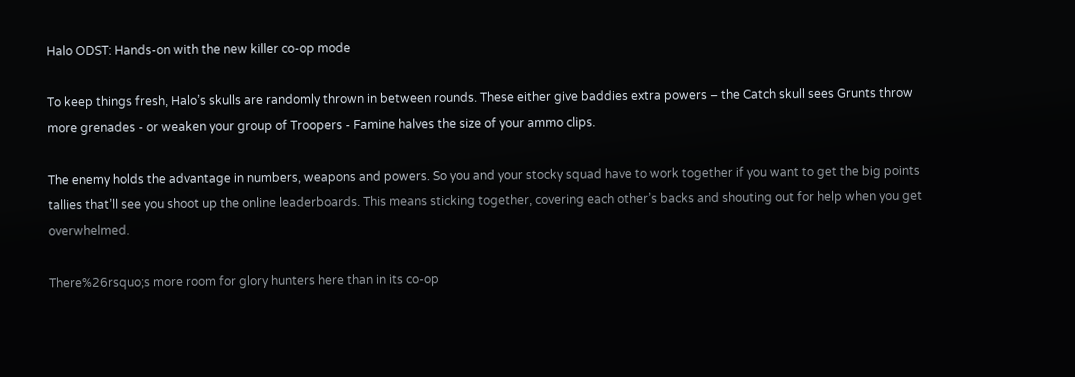Halo ODST: Hands-on with the new killer co-op mode

To keep things fresh, Halo’s skulls are randomly thrown in between rounds. These either give baddies extra powers – the Catch skull sees Grunts throw more grenades - or weaken your group of Troopers - Famine halves the size of your ammo clips.

The enemy holds the advantage in numbers, weapons and powers. So you and your stocky squad have to work together if you want to get the big points tallies that’ll see you shoot up the online leaderboards. This means sticking together, covering each other’s backs and shouting out for help when you get overwhelmed.

There%26rsquo;s more room for glory hunters here than in its co-op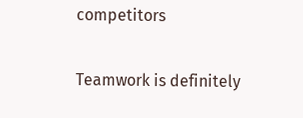competitors

Teamwork is definitely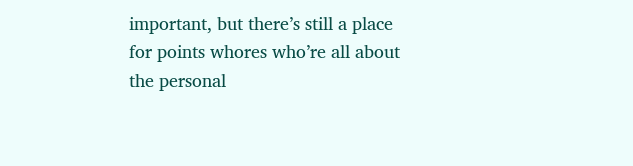important, but there’s still a place for points whores who’re all about the personal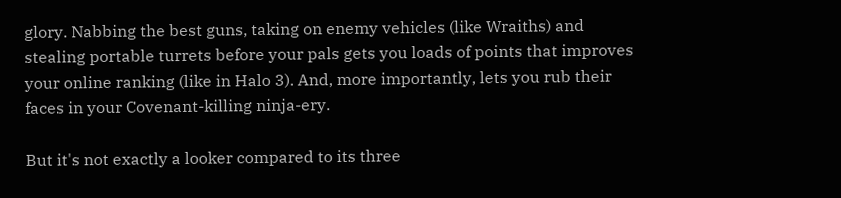glory. Nabbing the best guns, taking on enemy vehicles (like Wraiths) and stealing portable turrets before your pals gets you loads of points that improves your online ranking (like in Halo 3). And, more importantly, lets you rub their faces in your Covenant-killing ninja-ery.

But it's not exactly a looker compared to its three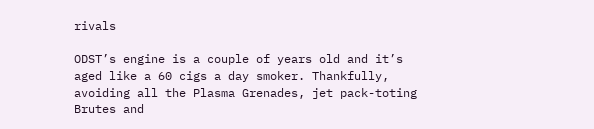rivals

ODST’s engine is a couple of years old and it’s aged like a 60 cigs a day smoker. Thankfully, avoiding all the Plasma Grenades, jet pack-toting Brutes and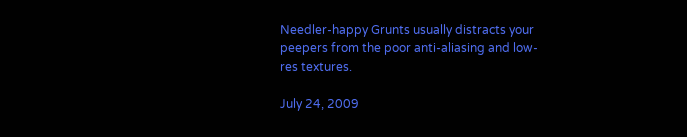Needler-happy Grunts usually distracts your peepers from the poor anti-aliasing and low-res textures.

July 24, 2009